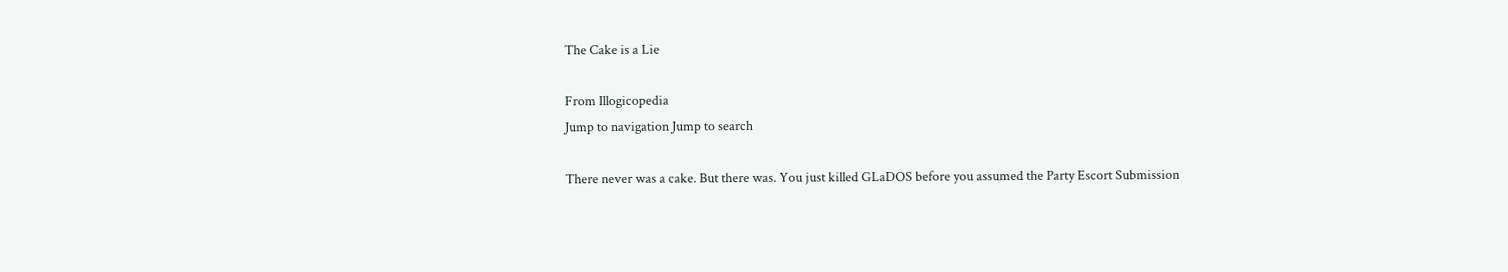The Cake is a Lie

From Illogicopedia
Jump to navigation Jump to search

There never was a cake. But there was. You just killed GLaDOS before you assumed the Party Escort Submission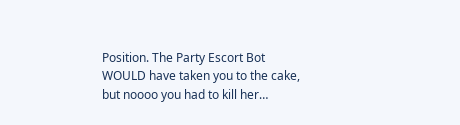Position. The Party Escort Bot WOULD have taken you to the cake, but noooo you had to kill her…